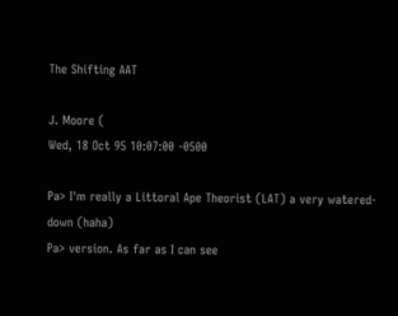The Shifting AAT

J. Moore (
Wed, 18 Oct 95 10:07:00 -0500

Pa> I'm really a Littoral Ape Theorist (LAT) a very watered-down (haha)
Pa> version. As far as I can see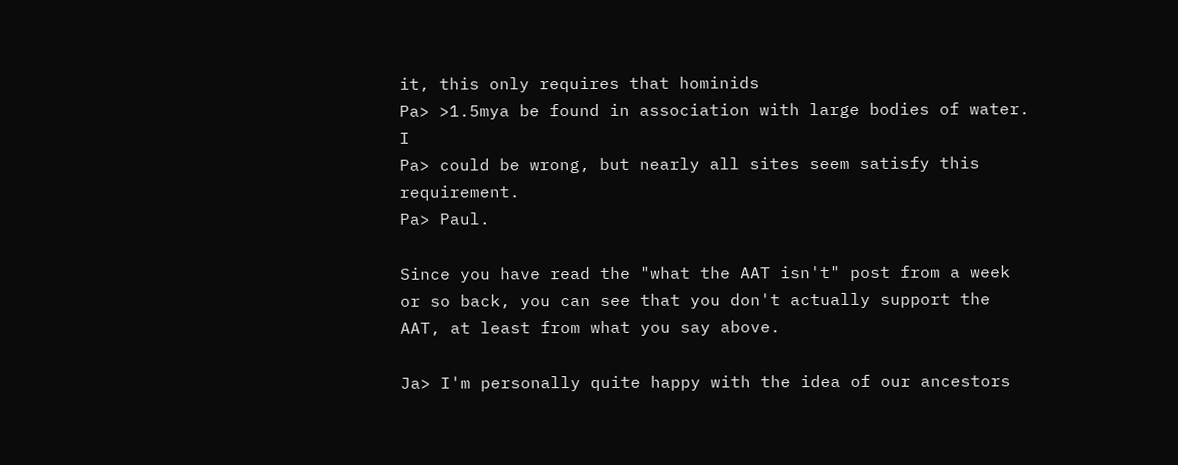it, this only requires that hominids
Pa> >1.5mya be found in association with large bodies of water. I
Pa> could be wrong, but nearly all sites seem satisfy this requirement.
Pa> Paul.

Since you have read the "what the AAT isn't" post from a week
or so back, you can see that you don't actually support the
AAT, at least from what you say above.

Ja> I'm personally quite happy with the idea of our ancestors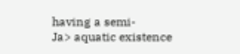having a semi-
Ja> aquatic existence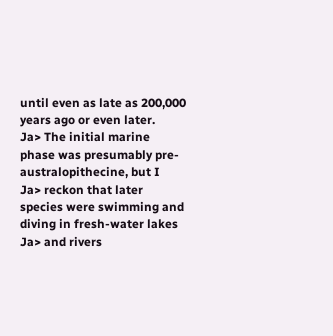until even as late as 200,000 years ago or even later.
Ja> The initial marine phase was presumably pre-australopithecine, but I
Ja> reckon that later species were swimming and diving in fresh-water lakes
Ja> and rivers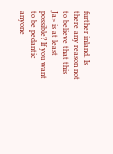further inland. Is there any reason not to believe that this
Ja> is at least possible? If you want to be pedantic anyone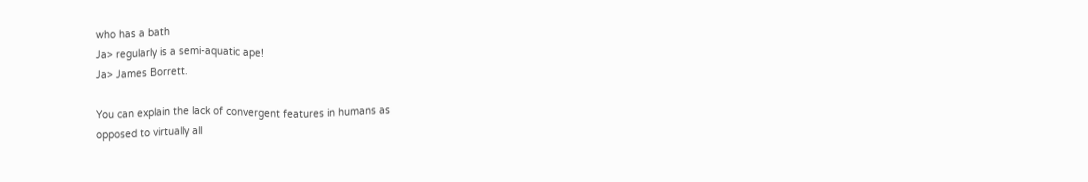who has a bath
Ja> regularly is a semi-aquatic ape!
Ja> James Borrett.

You can explain the lack of convergent features in humans as
opposed to virtually all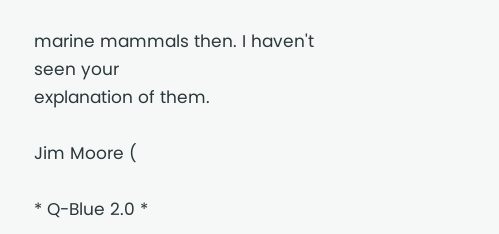marine mammals then. I haven't seen your
explanation of them.

Jim Moore (

* Q-Blue 2.0 *